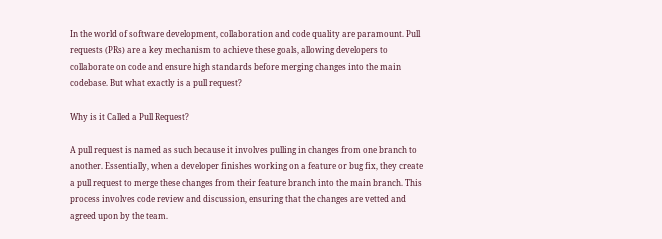In the world of software development, collaboration and code quality are paramount. Pull requests (PRs) are a key mechanism to achieve these goals, allowing developers to collaborate on code and ensure high standards before merging changes into the main codebase. But what exactly is a pull request?

Why is it Called a Pull Request?

A pull request is named as such because it involves pulling in changes from one branch to another. Essentially, when a developer finishes working on a feature or bug fix, they create a pull request to merge these changes from their feature branch into the main branch. This process involves code review and discussion, ensuring that the changes are vetted and agreed upon by the team.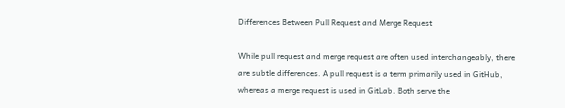Differences Between Pull Request and Merge Request

While pull request and merge request are often used interchangeably, there are subtle differences. A pull request is a term primarily used in GitHub, whereas a merge request is used in GitLab. Both serve the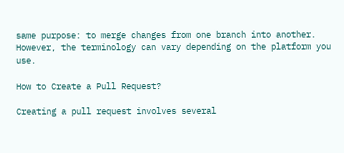same purpose: to merge changes from one branch into another. However, the terminology can vary depending on the platform you use.

How to Create a Pull Request?

Creating a pull request involves several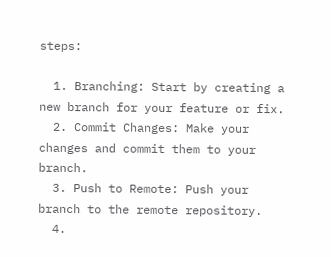steps:

  1. Branching: Start by creating a new branch for your feature or fix.
  2. Commit Changes: Make your changes and commit them to your branch.
  3. Push to Remote: Push your branch to the remote repository.
  4.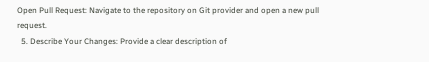Open Pull Request: Navigate to the repository on Git provider and open a new pull request.
  5. Describe Your Changes: Provide a clear description of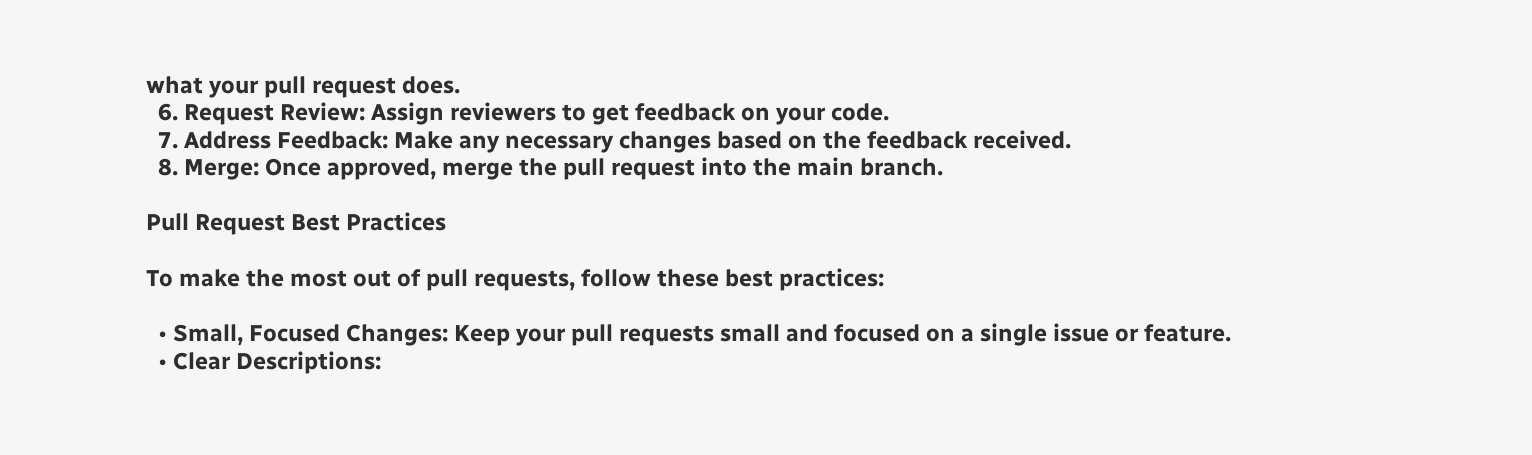what your pull request does.
  6. Request Review: Assign reviewers to get feedback on your code.
  7. Address Feedback: Make any necessary changes based on the feedback received.
  8. Merge: Once approved, merge the pull request into the main branch.

Pull Request Best Practices

To make the most out of pull requests, follow these best practices:

  • Small, Focused Changes: Keep your pull requests small and focused on a single issue or feature.
  • Clear Descriptions: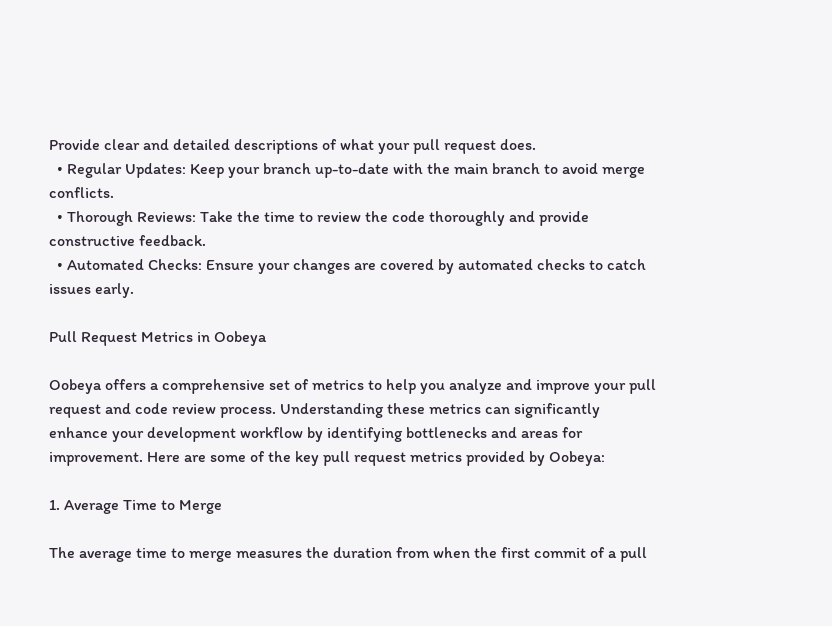Provide clear and detailed descriptions of what your pull request does.
  • Regular Updates: Keep your branch up-to-date with the main branch to avoid merge conflicts.
  • Thorough Reviews: Take the time to review the code thoroughly and provide constructive feedback.
  • Automated Checks: Ensure your changes are covered by automated checks to catch issues early.

Pull Request Metrics in Oobeya

Oobeya offers a comprehensive set of metrics to help you analyze and improve your pull request and code review process. Understanding these metrics can significantly enhance your development workflow by identifying bottlenecks and areas for improvement. Here are some of the key pull request metrics provided by Oobeya:

1. Average Time to Merge

The average time to merge measures the duration from when the first commit of a pull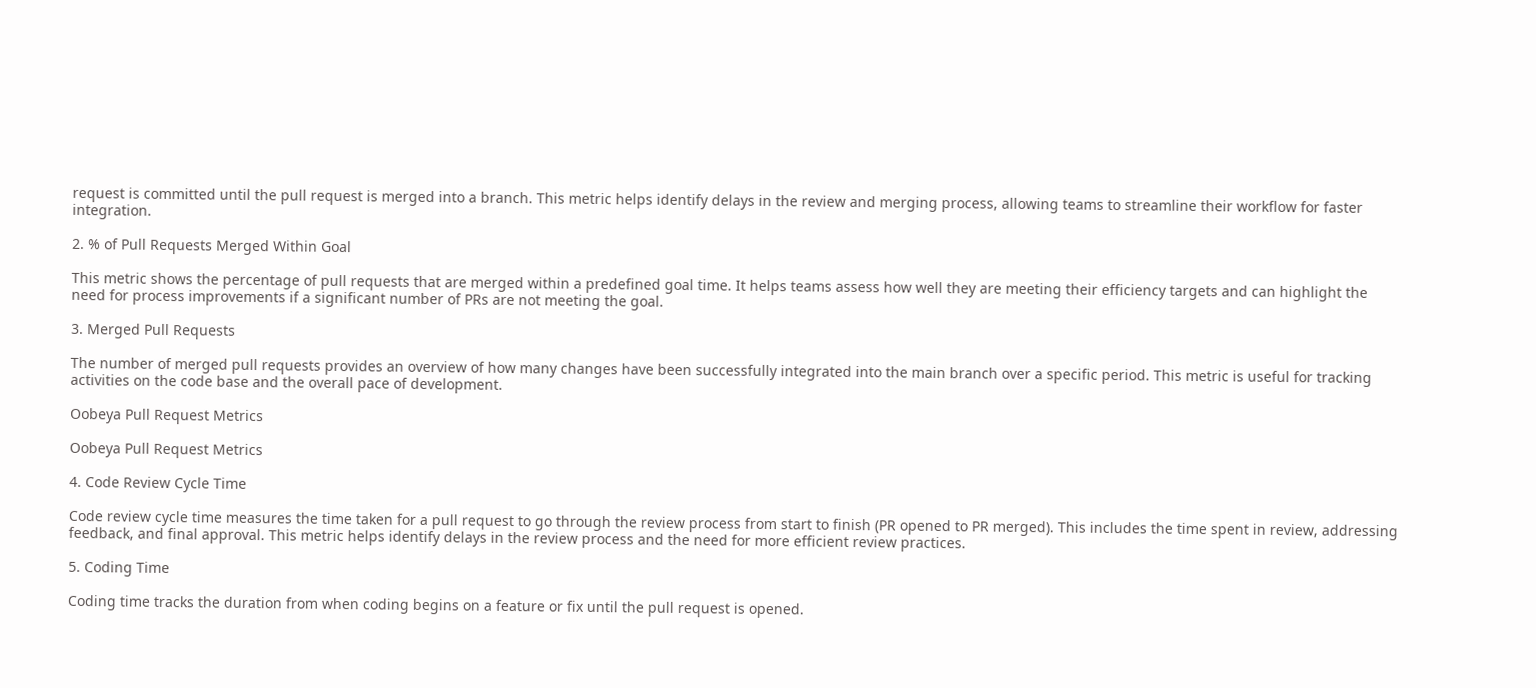request is committed until the pull request is merged into a branch. This metric helps identify delays in the review and merging process, allowing teams to streamline their workflow for faster integration.

2. % of Pull Requests Merged Within Goal

This metric shows the percentage of pull requests that are merged within a predefined goal time. It helps teams assess how well they are meeting their efficiency targets and can highlight the need for process improvements if a significant number of PRs are not meeting the goal.

3. Merged Pull Requests

The number of merged pull requests provides an overview of how many changes have been successfully integrated into the main branch over a specific period. This metric is useful for tracking activities on the code base and the overall pace of development.

Oobeya Pull Request Metrics

Oobeya Pull Request Metrics

4. Code Review Cycle Time

Code review cycle time measures the time taken for a pull request to go through the review process from start to finish (PR opened to PR merged). This includes the time spent in review, addressing feedback, and final approval. This metric helps identify delays in the review process and the need for more efficient review practices.

5. Coding Time

Coding time tracks the duration from when coding begins on a feature or fix until the pull request is opened.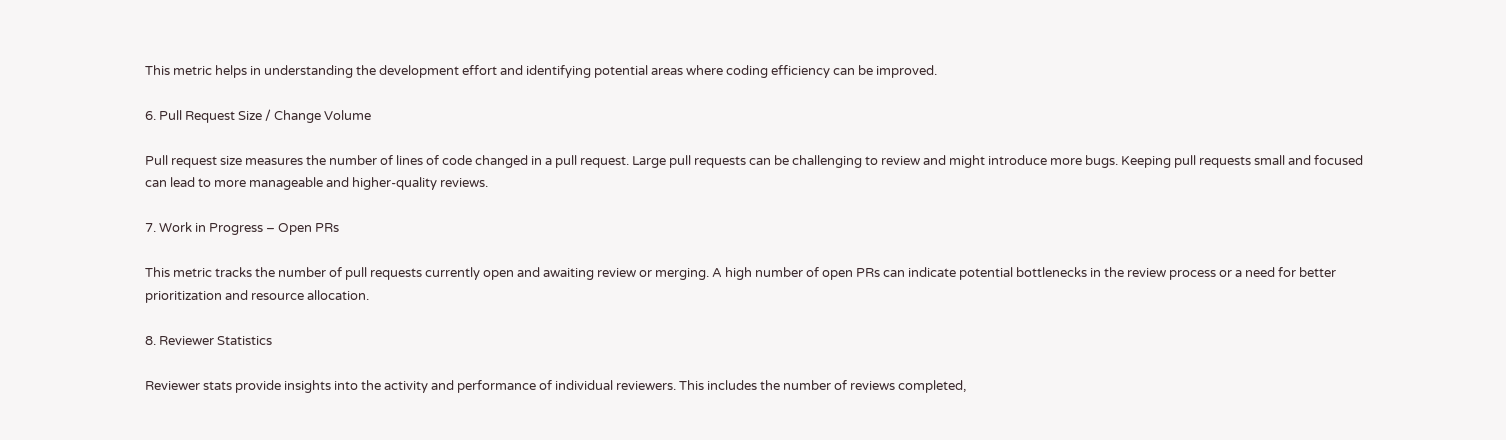This metric helps in understanding the development effort and identifying potential areas where coding efficiency can be improved.

6. Pull Request Size / Change Volume

Pull request size measures the number of lines of code changed in a pull request. Large pull requests can be challenging to review and might introduce more bugs. Keeping pull requests small and focused can lead to more manageable and higher-quality reviews.

7. Work in Progress – Open PRs

This metric tracks the number of pull requests currently open and awaiting review or merging. A high number of open PRs can indicate potential bottlenecks in the review process or a need for better prioritization and resource allocation.

8. Reviewer Statistics

Reviewer stats provide insights into the activity and performance of individual reviewers. This includes the number of reviews completed,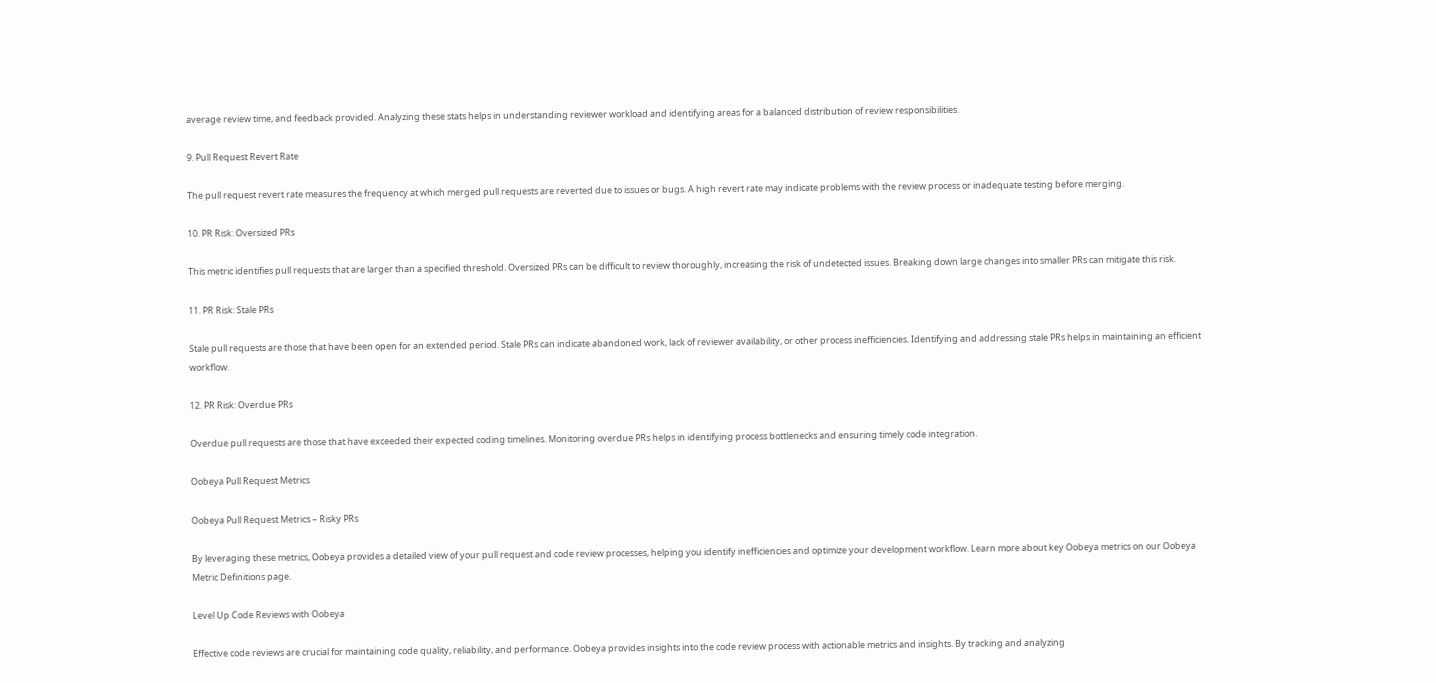average review time, and feedback provided. Analyzing these stats helps in understanding reviewer workload and identifying areas for a balanced distribution of review responsibilities.

9. Pull Request Revert Rate

The pull request revert rate measures the frequency at which merged pull requests are reverted due to issues or bugs. A high revert rate may indicate problems with the review process or inadequate testing before merging.

10. PR Risk: Oversized PRs

This metric identifies pull requests that are larger than a specified threshold. Oversized PRs can be difficult to review thoroughly, increasing the risk of undetected issues. Breaking down large changes into smaller PRs can mitigate this risk.

11. PR Risk: Stale PRs

Stale pull requests are those that have been open for an extended period. Stale PRs can indicate abandoned work, lack of reviewer availability, or other process inefficiencies. Identifying and addressing stale PRs helps in maintaining an efficient workflow.

12. PR Risk: Overdue PRs

Overdue pull requests are those that have exceeded their expected coding timelines. Monitoring overdue PRs helps in identifying process bottlenecks and ensuring timely code integration.

Oobeya Pull Request Metrics

Oobeya Pull Request Metrics – Risky PRs

By leveraging these metrics, Oobeya provides a detailed view of your pull request and code review processes, helping you identify inefficiencies and optimize your development workflow. Learn more about key Oobeya metrics on our Oobeya Metric Definitions page.

Level Up Code Reviews with Oobeya

Effective code reviews are crucial for maintaining code quality, reliability, and performance. Oobeya provides insights into the code review process with actionable metrics and insights. By tracking and analyzing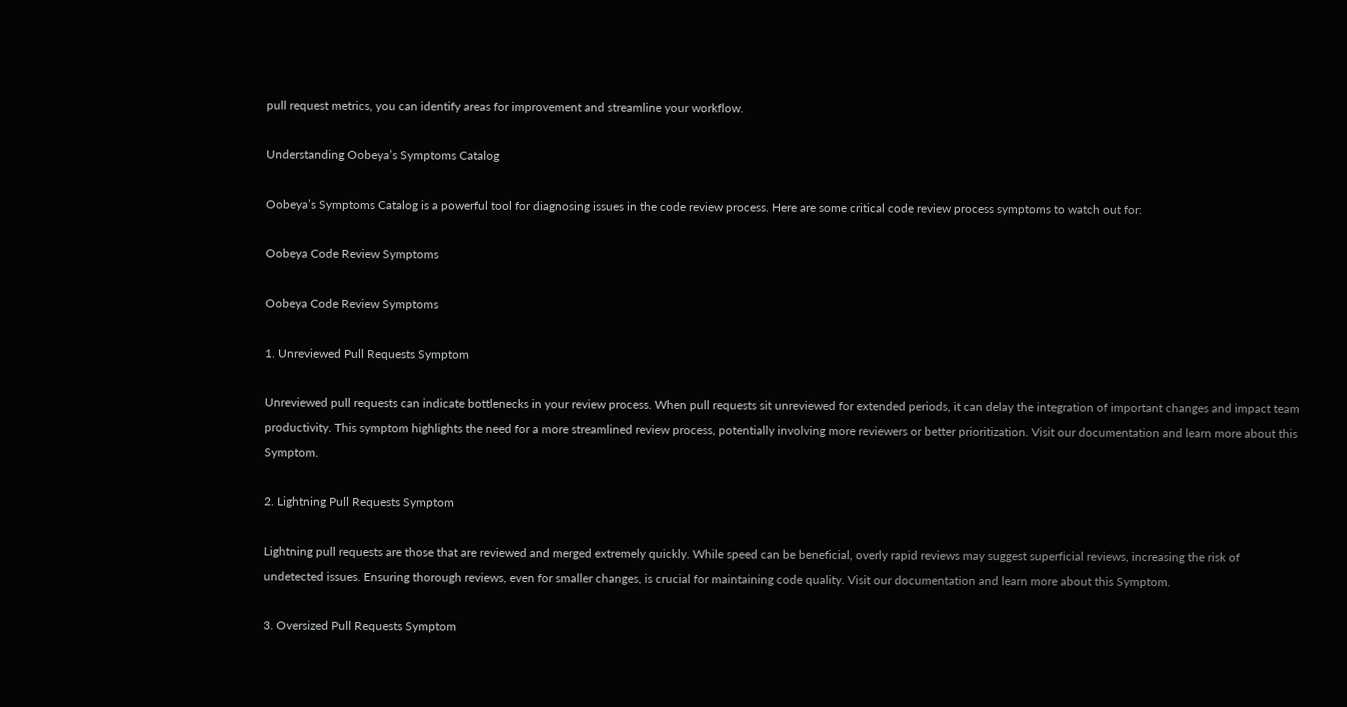pull request metrics, you can identify areas for improvement and streamline your workflow.

Understanding Oobeya’s Symptoms Catalog

Oobeya’s Symptoms Catalog is a powerful tool for diagnosing issues in the code review process. Here are some critical code review process symptoms to watch out for:

Oobeya Code Review Symptoms

Oobeya Code Review Symptoms

1. Unreviewed Pull Requests Symptom

Unreviewed pull requests can indicate bottlenecks in your review process. When pull requests sit unreviewed for extended periods, it can delay the integration of important changes and impact team productivity. This symptom highlights the need for a more streamlined review process, potentially involving more reviewers or better prioritization. Visit our documentation and learn more about this Symptom.

2. Lightning Pull Requests Symptom

Lightning pull requests are those that are reviewed and merged extremely quickly. While speed can be beneficial, overly rapid reviews may suggest superficial reviews, increasing the risk of undetected issues. Ensuring thorough reviews, even for smaller changes, is crucial for maintaining code quality. Visit our documentation and learn more about this Symptom.

3. Oversized Pull Requests Symptom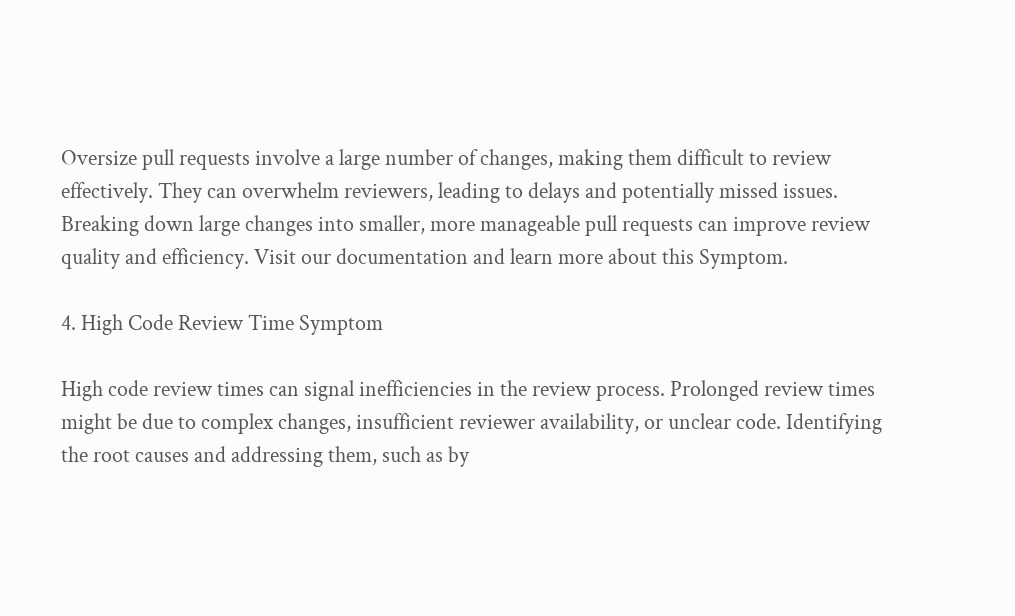Oversize pull requests involve a large number of changes, making them difficult to review effectively. They can overwhelm reviewers, leading to delays and potentially missed issues. Breaking down large changes into smaller, more manageable pull requests can improve review quality and efficiency. Visit our documentation and learn more about this Symptom.

4. High Code Review Time Symptom

High code review times can signal inefficiencies in the review process. Prolonged review times might be due to complex changes, insufficient reviewer availability, or unclear code. Identifying the root causes and addressing them, such as by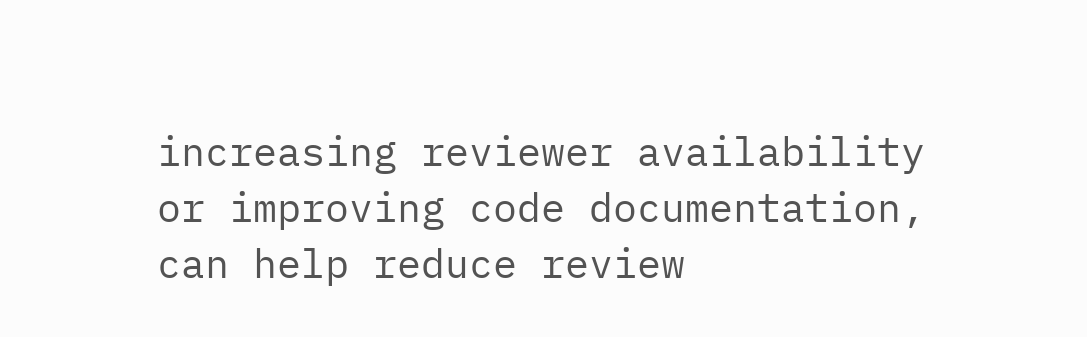increasing reviewer availability or improving code documentation, can help reduce review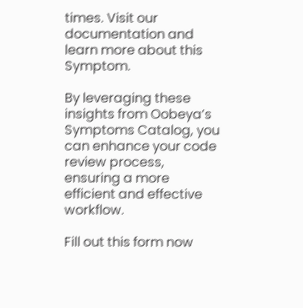times. Visit our documentation and learn more about this Symptom.

By leveraging these insights from Oobeya’s Symptoms Catalog, you can enhance your code review process, ensuring a more efficient and effective workflow.

Fill out this form now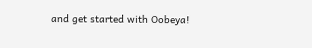and get started with Oobeya!